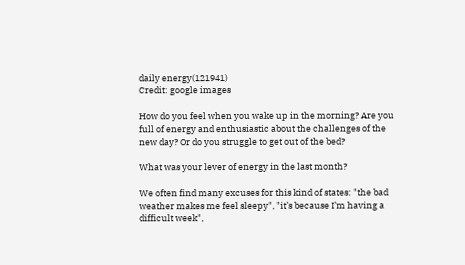daily energy(121941)
Credit: google images

How do you feel when you wake up in the morning? Are you full of energy and enthusiastic about the challenges of the new day? Or do you struggle to get out of the bed?

What was your lever of energy in the last month?

We often find many excuses for this kind of states: "the bad weather makes me feel sleepy", "it’s because I’m having a difficult week",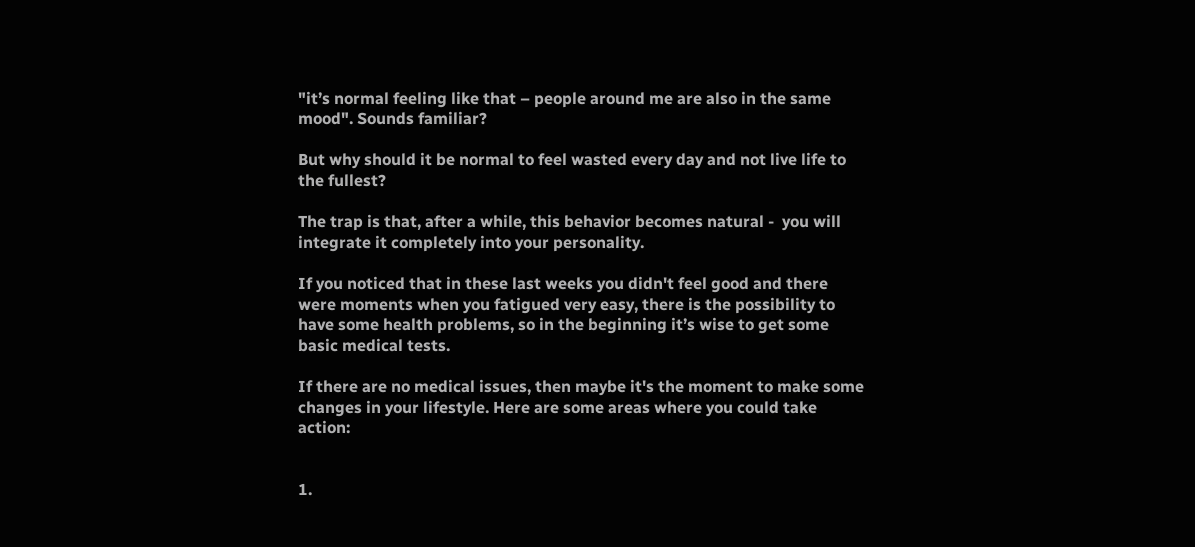"it’s normal feeling like that – people around me are also in the same mood". Sounds familiar?

But why should it be normal to feel wasted every day and not live life to the fullest?

The trap is that, after a while, this behavior becomes natural -  you will integrate it completely into your personality.

If you noticed that in these last weeks you didn't feel good and there were moments when you fatigued very easy, there is the possibility to have some health problems, so in the beginning it’s wise to get some basic medical tests.

If there are no medical issues, then maybe it's the moment to make some changes in your lifestyle. Here are some areas where you could take action:


1.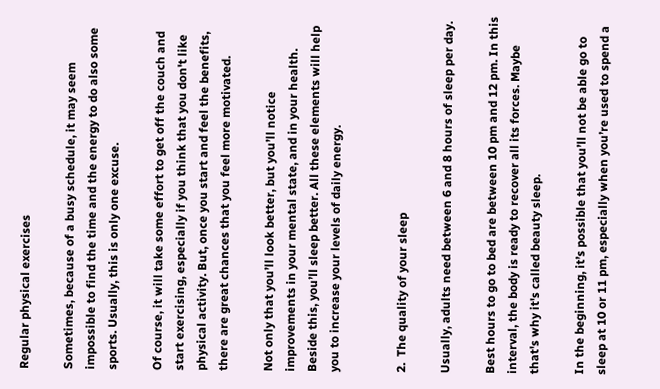Regular physical exercises

Sometimes, because of a busy schedule, it may seem impossible to find the time and the energy to do also some sports. Usually, this is only one excuse.

Of course, it will take some effort to get off the couch and start exercising, especially if you think that you don't like physical activity. But, once you start and feel the benefits, there are great chances that you feel more motivated.

Not only that you’ll look better, but you’ll notice improvements in your mental state, and in your health. Beside this, you’ll sleep better. All these elements will help you to increase your levels of daily energy.


2.  The quality of your sleep

Usually, adults need between 6 and 8 hours of sleep per day.

Best hours to go to bed are between 10 pm and 12 pm. In this interval, the body is ready to recover all its forces. Maybe that's why it's called beauty sleep.

In the beginning, it’s possible that you’ll not be able go to sleep at 10 or 11 pm, especially when you’re used to spend a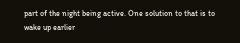part of the night being active. One solution to that is to wake up earlier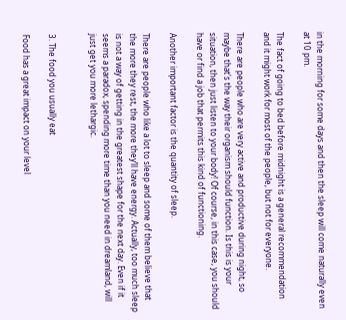in the morning for some days and then the sleep will come naturally even at 10 pm.

The fact of going to bed before midnight is a general recommendation and it might work for most of the people, but not for everyone.

There are people who are very active and productive during night, so maybe that's the way their organism should function. Is this is your situation, then just listen to your body! Of course, in this case, you should have or find a job that permits this kind of functioning.

Another important factor is the quantity of sleep.

There are people who like a lot to sleep and some of them believe that the more they rest, the more they’ll have energy. Actually, too much sleep is not a way of getting in the greatest shape for the next day. Even if it seems a paradox, spending more time than you need in dreamland, will just get you more lethargic.


3. The food you usually eat

Food has a great impact on your level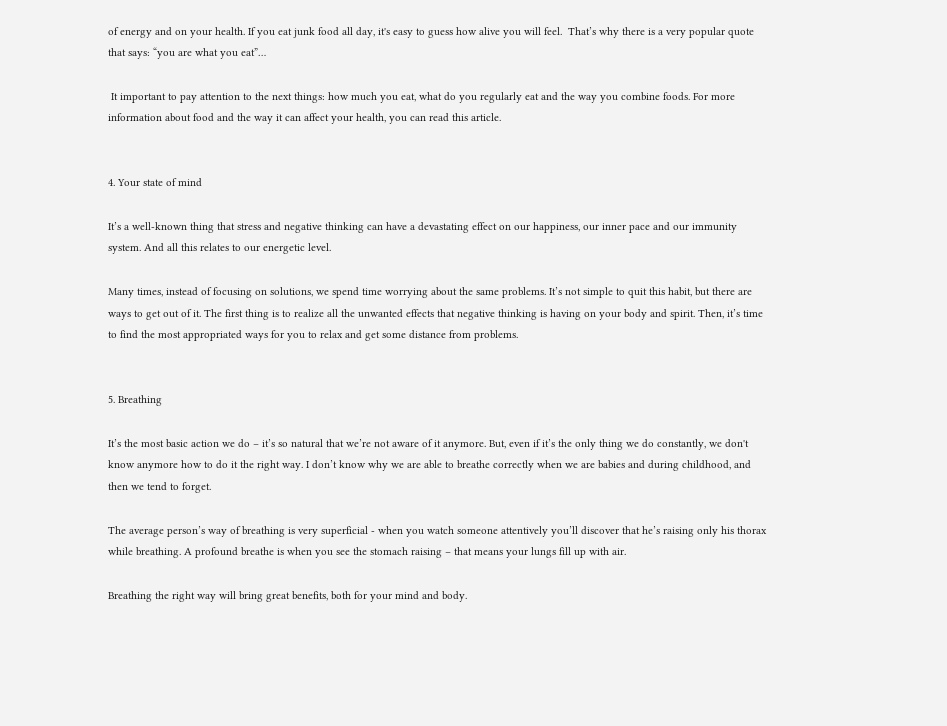of energy and on your health. If you eat junk food all day, it's easy to guess how alive you will feel.  That’s why there is a very popular quote that says: “you are what you eat”…

 It important to pay attention to the next things: how much you eat, what do you regularly eat and the way you combine foods. For more information about food and the way it can affect your health, you can read this article.


4. Your state of mind

It’s a well-known thing that stress and negative thinking can have a devastating effect on our happiness, our inner pace and our immunity system. And all this relates to our energetic level.

Many times, instead of focusing on solutions, we spend time worrying about the same problems. It’s not simple to quit this habit, but there are ways to get out of it. The first thing is to realize all the unwanted effects that negative thinking is having on your body and spirit. Then, it’s time to find the most appropriated ways for you to relax and get some distance from problems.


5. Breathing

It’s the most basic action we do – it’s so natural that we’re not aware of it anymore. But, even if it’s the only thing we do constantly, we don't know anymore how to do it the right way. I don’t know why we are able to breathe correctly when we are babies and during childhood, and then we tend to forget.

The average person’s way of breathing is very superficial - when you watch someone attentively you’ll discover that he’s raising only his thorax while breathing. A profound breathe is when you see the stomach raising – that means your lungs fill up with air.

Breathing the right way will bring great benefits, both for your mind and body.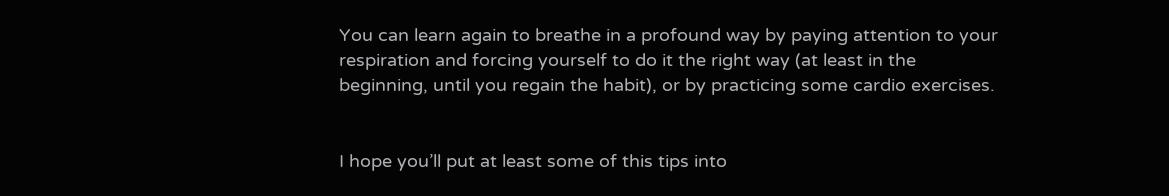You can learn again to breathe in a profound way by paying attention to your respiration and forcing yourself to do it the right way (at least in the beginning, until you regain the habit), or by practicing some cardio exercises.


I hope you’ll put at least some of this tips into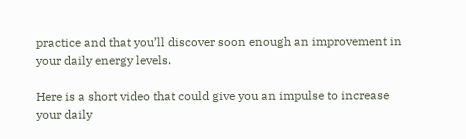practice and that you’ll discover soon enough an improvement in your daily energy levels.

Here is a short video that could give you an impulse to increase your daily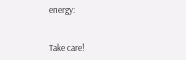energy:


Take care!